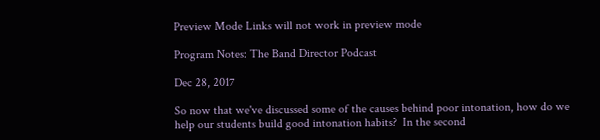Preview Mode Links will not work in preview mode

Program Notes: The Band Director Podcast

Dec 28, 2017

So now that we've discussed some of the causes behind poor intonation, how do we help our students build good intonation habits?  In the second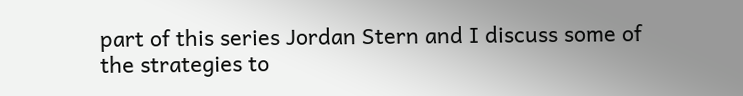part of this series Jordan Stern and I discuss some of the strategies to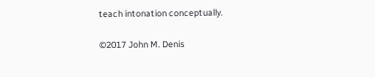teach intonation conceptually.

©2017 John M. Denis